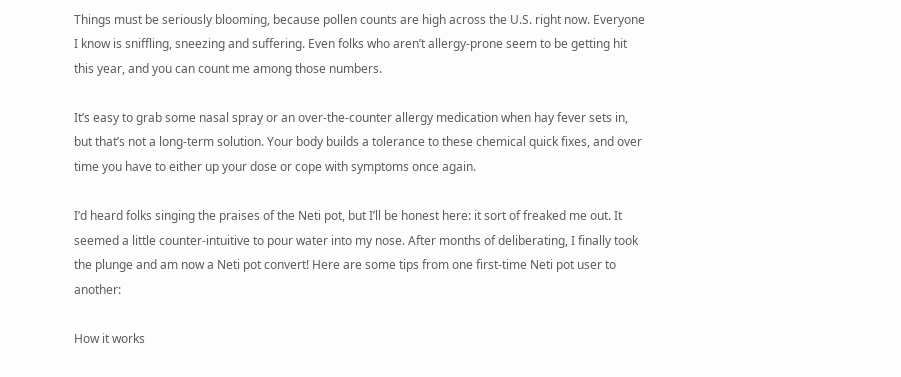Things must be seriously blooming, because pollen counts are high across the U.S. right now. Everyone I know is sniffling, sneezing and suffering. Even folks who aren’t allergy-prone seem to be getting hit this year, and you can count me among those numbers.

It’s easy to grab some nasal spray or an over-the-counter allergy medication when hay fever sets in, but that’s not a long-term solution. Your body builds a tolerance to these chemical quick fixes, and over time you have to either up your dose or cope with symptoms once again.

I’d heard folks singing the praises of the Neti pot, but I’ll be honest here: it sort of freaked me out. It seemed a little counter-intuitive to pour water into my nose. After months of deliberating, I finally took the plunge and am now a Neti pot convert! Here are some tips from one first-time Neti pot user to another:

How it works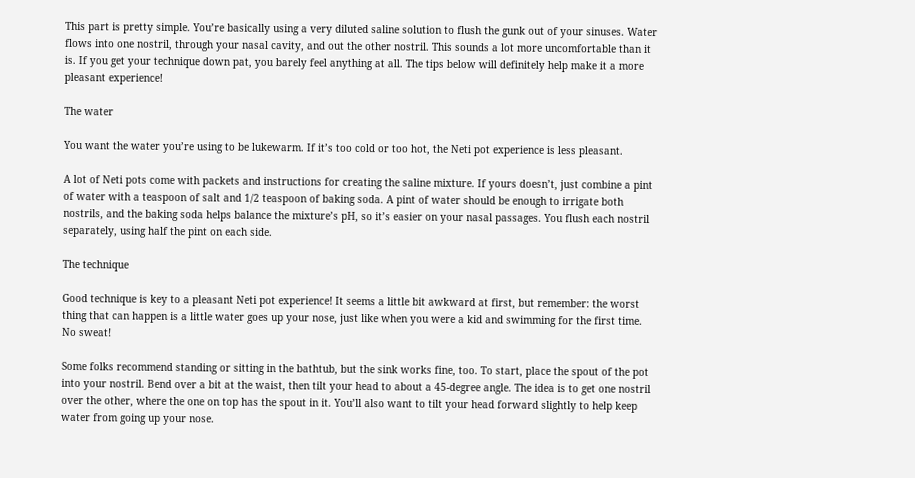This part is pretty simple. You’re basically using a very diluted saline solution to flush the gunk out of your sinuses. Water flows into one nostril, through your nasal cavity, and out the other nostril. This sounds a lot more uncomfortable than it is. If you get your technique down pat, you barely feel anything at all. The tips below will definitely help make it a more pleasant experience!

The water

You want the water you’re using to be lukewarm. If it’s too cold or too hot, the Neti pot experience is less pleasant.

A lot of Neti pots come with packets and instructions for creating the saline mixture. If yours doesn’t, just combine a pint of water with a teaspoon of salt and 1/2 teaspoon of baking soda. A pint of water should be enough to irrigate both nostrils, and the baking soda helps balance the mixture’s pH, so it’s easier on your nasal passages. You flush each nostril separately, using half the pint on each side.

The technique

Good technique is key to a pleasant Neti pot experience! It seems a little bit awkward at first, but remember: the worst thing that can happen is a little water goes up your nose, just like when you were a kid and swimming for the first time. No sweat!

Some folks recommend standing or sitting in the bathtub, but the sink works fine, too. To start, place the spout of the pot into your nostril. Bend over a bit at the waist, then tilt your head to about a 45-degree angle. The idea is to get one nostril over the other, where the one on top has the spout in it. You’ll also want to tilt your head forward slightly to help keep water from going up your nose.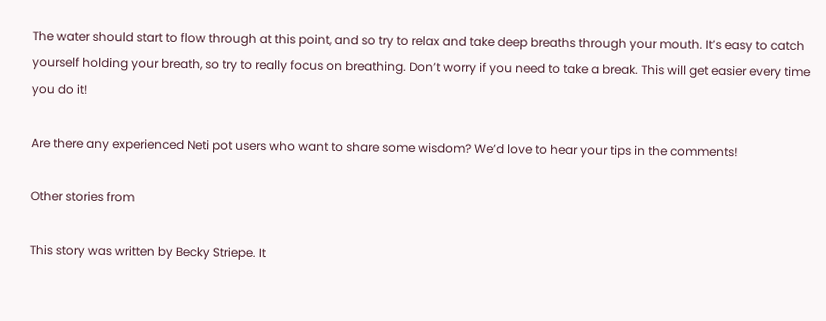The water should start to flow through at this point, and so try to relax and take deep breaths through your mouth. It’s easy to catch yourself holding your breath, so try to really focus on breathing. Don’t worry if you need to take a break. This will get easier every time you do it!

Are there any experienced Neti pot users who want to share some wisdom? We’d love to hear your tips in the comments!

Other stories from

This story was written by Becky Striepe. It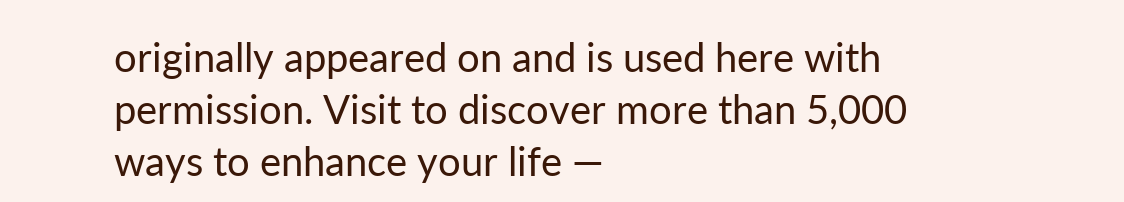originally appeared on and is used here with permission. Visit to discover more than 5,000 ways to enhance your life —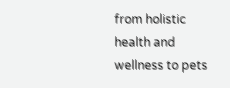from holistic health and wellness to pets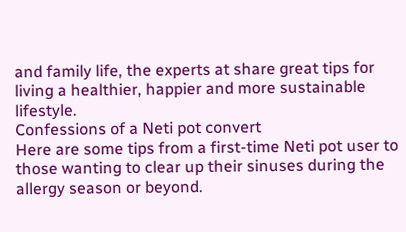and family life, the experts at share great tips for living a healthier, happier and more sustainable lifestyle.
Confessions of a Neti pot convert
Here are some tips from a first-time Neti pot user to those wanting to clear up their sinuses during the allergy season or beyond.